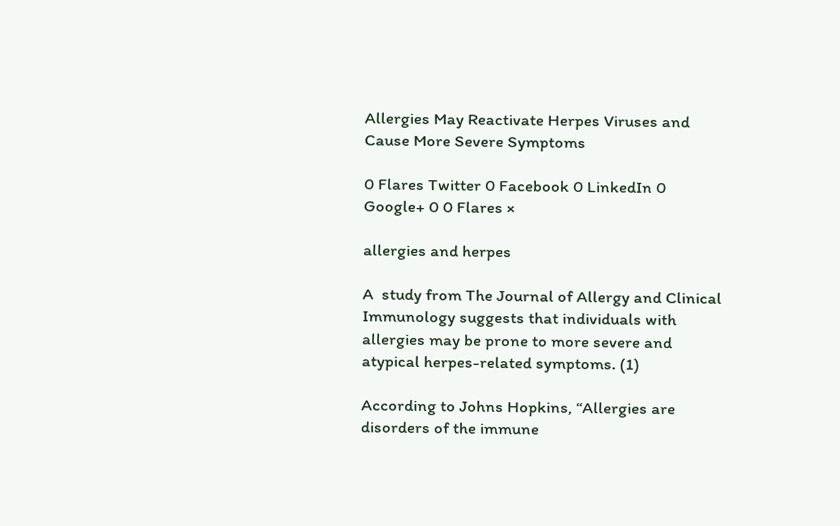Allergies May Reactivate Herpes Viruses and Cause More Severe Symptoms

0 Flares Twitter 0 Facebook 0 LinkedIn 0 Google+ 0 0 Flares ×

allergies and herpes

A  study from The Journal of Allergy and Clinical Immunology suggests that individuals with allergies may be prone to more severe and atypical herpes-related symptoms. (1)

According to Johns Hopkins, “Allergies are disorders of the immune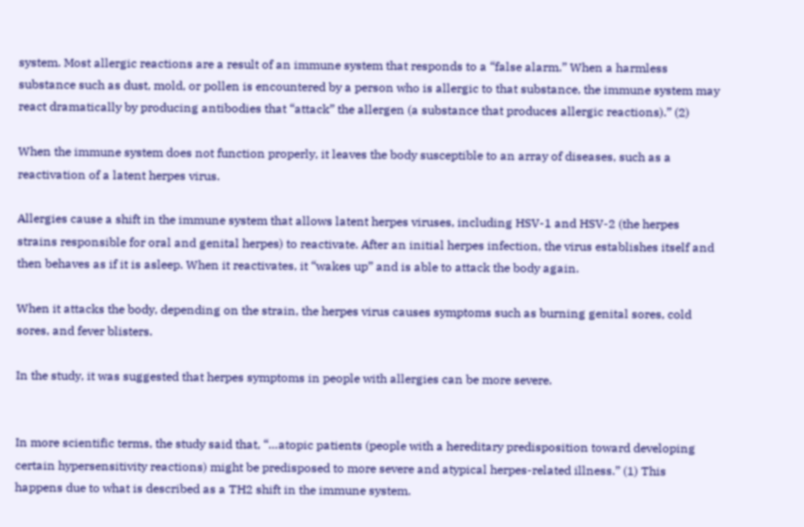system. Most allergic reactions are a result of an immune system that responds to a “false alarm.” When a harmless substance such as dust, mold, or pollen is encountered by a person who is allergic to that substance, the immune system may react dramatically by producing antibodies that “attack” the allergen (a substance that produces allergic reactions).” (2)

When the immune system does not function properly, it leaves the body susceptible to an array of diseases, such as a reactivation of a latent herpes virus.

Allergies cause a shift in the immune system that allows latent herpes viruses, including HSV-1 and HSV-2 (the herpes strains responsible for oral and genital herpes) to reactivate. After an initial herpes infection, the virus establishes itself and then behaves as if it is asleep. When it reactivates, it “wakes up” and is able to attack the body again.

When it attacks the body, depending on the strain, the herpes virus causes symptoms such as burning genital sores, cold sores, and fever blisters.

In the study, it was suggested that herpes symptoms in people with allergies can be more severe.


In more scientific terms, the study said that, “…atopic patients (people with a hereditary predisposition toward developing certain hypersensitivity reactions) might be predisposed to more severe and atypical herpes-related illness.” (1) This happens due to what is described as a TH2 shift in the immune system.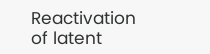Reactivation of latent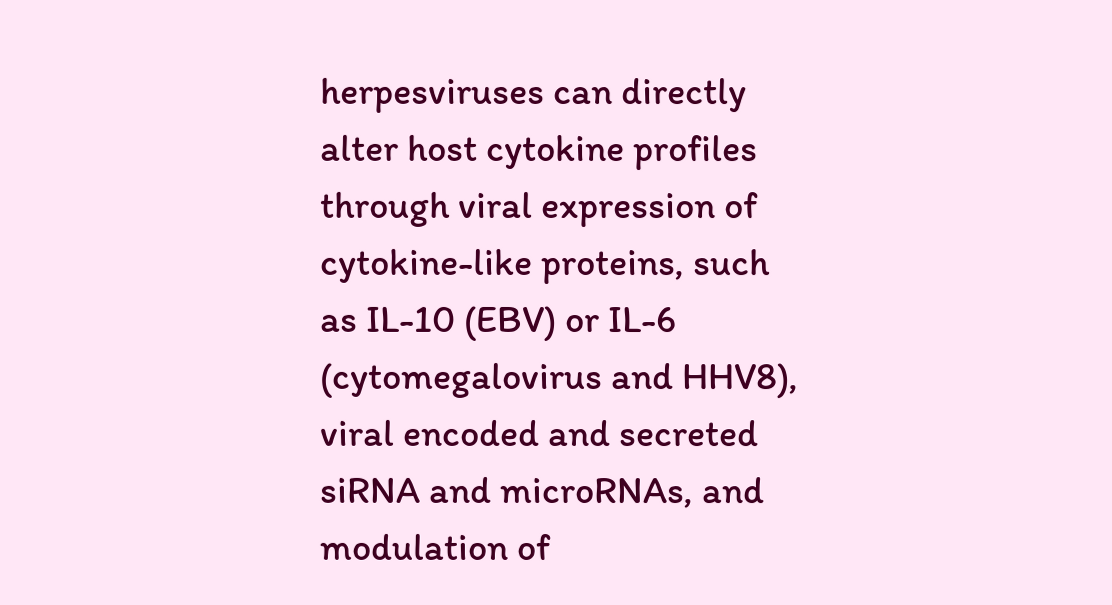herpesviruses can directly alter host cytokine profiles through viral expression of cytokine-like proteins, such as IL-10 (EBV) or IL-6 (cytomegalovirus and HHV8), viral encoded and secreted siRNA and microRNAs, and modulation of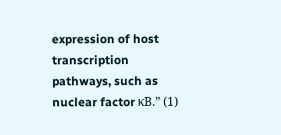expression of host transcription pathways, such as nuclear factor κB.” (1)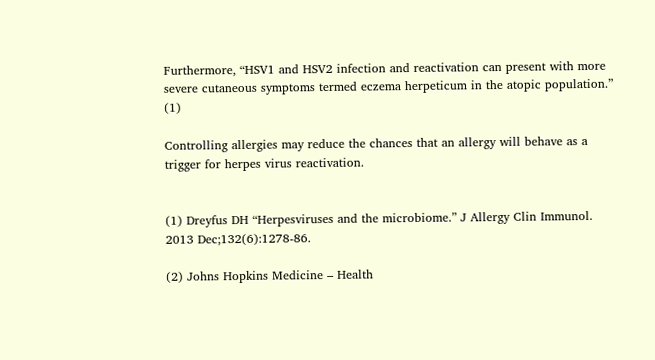Furthermore, “HSV1 and HSV2 infection and reactivation can present with more severe cutaneous symptoms termed eczema herpeticum in the atopic population.” (1)

Controlling allergies may reduce the chances that an allergy will behave as a trigger for herpes virus reactivation.


(1) Dreyfus DH “Herpesviruses and the microbiome.” J Allergy Clin Immunol. 2013 Dec;132(6):1278-86.

(2) Johns Hopkins Medicine – Health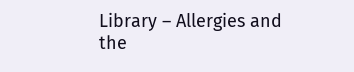Library – Allergies and the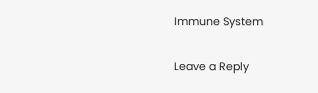Immune System

Leave a Reply